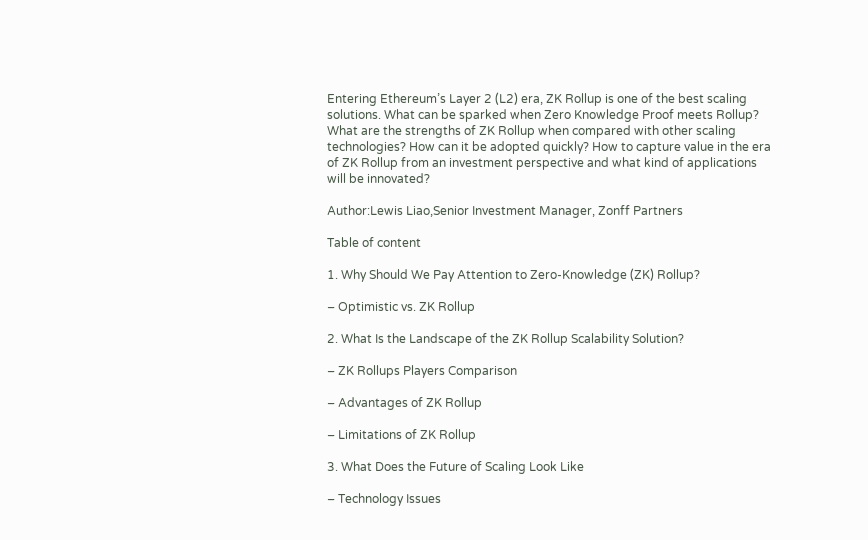Entering Ethereum’s Layer 2 (L2) era, ZK Rollup is one of the best scaling solutions. What can be sparked when Zero Knowledge Proof meets Rollup? What are the strengths of ZK Rollup when compared with other scaling technologies? How can it be adopted quickly? How to capture value in the era of ZK Rollup from an investment perspective and what kind of applications will be innovated?

Author:Lewis Liao,Senior Investment Manager, Zonff Partners

Table of content

1. Why Should We Pay Attention to Zero-Knowledge (ZK) Rollup?

– Optimistic vs. ZK Rollup

2. What Is the Landscape of the ZK Rollup Scalability Solution?

– ZK Rollups Players Comparison

– Advantages of ZK Rollup

– Limitations of ZK Rollup

3. What Does the Future of Scaling Look Like

– Technology Issues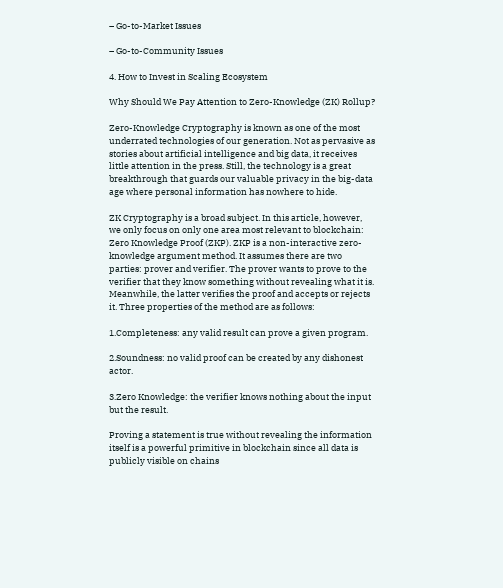– Go-to-Market Issues

– Go-to-Community Issues

4. How to Invest in Scaling Ecosystem

Why Should We Pay Attention to Zero-Knowledge (ZK) Rollup?

Zero-Knowledge Cryptography is known as one of the most underrated technologies of our generation. Not as pervasive as stories about artificial intelligence and big data, it receives little attention in the press. Still, the technology is a great breakthrough that guards our valuable privacy in the big-data age where personal information has nowhere to hide.

ZK Cryptography is a broad subject. In this article, however, we only focus on only one area most relevant to blockchain: Zero Knowledge Proof (ZKP). ZKP is a non-interactive zero-knowledge argument method. It assumes there are two parties: prover and verifier. The prover wants to prove to the verifier that they know something without revealing what it is. Meanwhile, the latter verifies the proof and accepts or rejects it. Three properties of the method are as follows:

1.Completeness: any valid result can prove a given program.

2.Soundness: no valid proof can be created by any dishonest actor.

3.Zero Knowledge: the verifier knows nothing about the input but the result.

Proving a statement is true without revealing the information itself is a powerful primitive in blockchain since all data is publicly visible on chains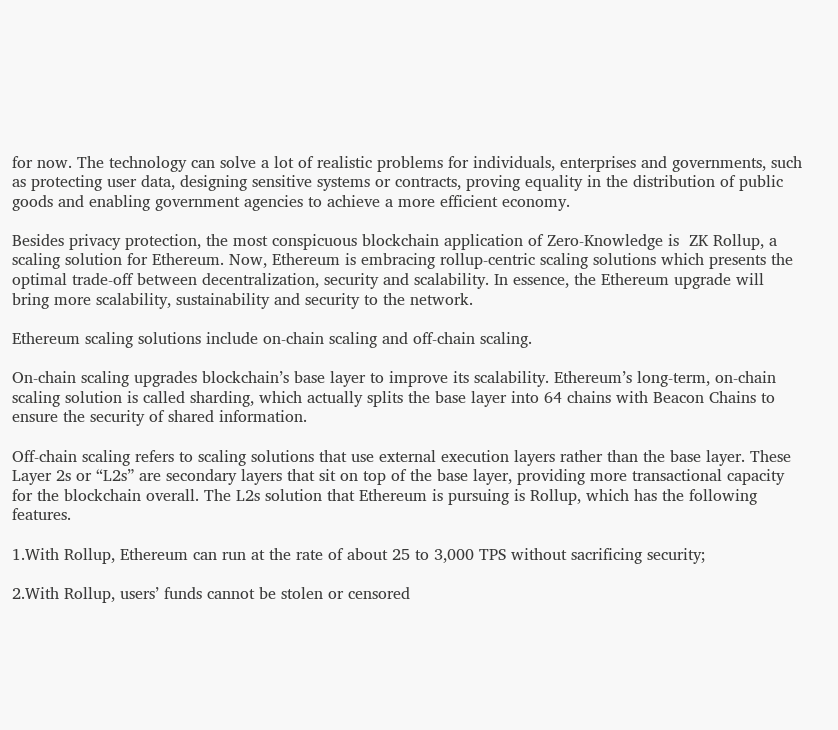for now. The technology can solve a lot of realistic problems for individuals, enterprises and governments, such as protecting user data, designing sensitive systems or contracts, proving equality in the distribution of public goods and enabling government agencies to achieve a more efficient economy.

Besides privacy protection, the most conspicuous blockchain application of Zero-Knowledge is  ZK Rollup, a scaling solution for Ethereum. Now, Ethereum is embracing rollup-centric scaling solutions which presents the optimal trade-off between decentralization, security and scalability. In essence, the Ethereum upgrade will bring more scalability, sustainability and security to the network.

Ethereum scaling solutions include on-chain scaling and off-chain scaling.

On-chain scaling upgrades blockchain’s base layer to improve its scalability. Ethereum’s long-term, on-chain scaling solution is called sharding, which actually splits the base layer into 64 chains with Beacon Chains to ensure the security of shared information.

Off-chain scaling refers to scaling solutions that use external execution layers rather than the base layer. These Layer 2s or “L2s” are secondary layers that sit on top of the base layer, providing more transactional capacity for the blockchain overall. The L2s solution that Ethereum is pursuing is Rollup, which has the following features.

1.With Rollup, Ethereum can run at the rate of about 25 to 3,000 TPS without sacrificing security;

2.With Rollup, users’ funds cannot be stolen or censored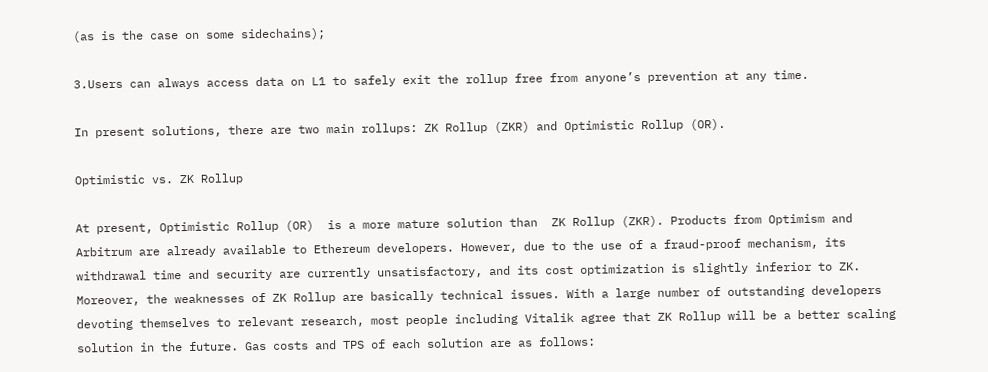(as is the case on some sidechains);

3.Users can always access data on L1 to safely exit the rollup free from anyone’s prevention at any time.

In present solutions, there are two main rollups: ZK Rollup (ZKR) and Optimistic Rollup (OR).

Optimistic vs. ZK Rollup

At present, Optimistic Rollup (OR)  is a more mature solution than  ZK Rollup (ZKR). Products from Optimism and Arbitrum are already available to Ethereum developers. However, due to the use of a fraud-proof mechanism, its withdrawal time and security are currently unsatisfactory, and its cost optimization is slightly inferior to ZK. Moreover, the weaknesses of ZK Rollup are basically technical issues. With a large number of outstanding developers devoting themselves to relevant research, most people including Vitalik agree that ZK Rollup will be a better scaling solution in the future. Gas costs and TPS of each solution are as follows: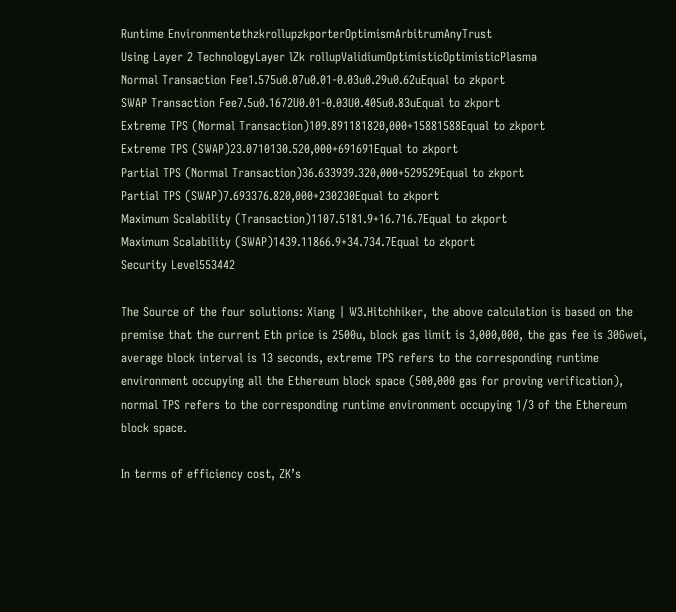Runtime EnvironmentethzkrollupzkporterOptimismArbitrumAnyTrust
Using Layer 2 TechnologyLayer lZk rollupValidiumOptimisticOptimisticPlasma
Normal Transaction Fee1.575u0.07u0.01-0.03u0.29u0.62uEqual to zkport
SWAP Transaction Fee7.5u0.1672U0.01-0.03U0.405u0.83uEqual to zkport
Extreme TPS (Normal Transaction)109.891181820,000+15881588Equal to zkport
Extreme TPS (SWAP)23.0710130.520,000+691691Equal to zkport
Partial TPS (Normal Transaction)36.633939.320,000+529529Equal to zkport
Partial TPS (SWAP)7.693376.820,000+230230Equal to zkport
Maximum Scalability (Transaction)1107.5181.9+16.716.7Equal to zkport
Maximum Scalability (SWAP)1439.11866.9+34.734.7Equal to zkport
Security Level553442

The Source of the four solutions: Xiang | W3.Hitchhiker, the above calculation is based on the premise that the current Eth price is 2500u, block gas limit is 3,000,000, the gas fee is 30Gwei, average block interval is 13 seconds, extreme TPS refers to the corresponding runtime environment occupying all the Ethereum block space (500,000 gas for proving verification), normal TPS refers to the corresponding runtime environment occupying 1/3 of the Ethereum block space.

In terms of efficiency cost, ZK’s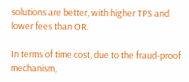solutions are better, with higher TPS and lower fees than OR.

In terms of time cost, due to the fraud-proof mechanism,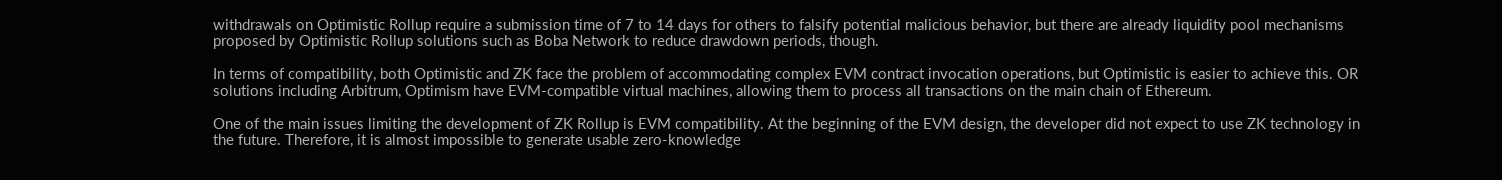withdrawals on Optimistic Rollup require a submission time of 7 to 14 days for others to falsify potential malicious behavior, but there are already liquidity pool mechanisms proposed by Optimistic Rollup solutions such as Boba Network to reduce drawdown periods, though.

In terms of compatibility, both Optimistic and ZK face the problem of accommodating complex EVM contract invocation operations, but Optimistic is easier to achieve this. OR solutions including Arbitrum, Optimism have EVM-compatible virtual machines, allowing them to process all transactions on the main chain of Ethereum.

One of the main issues limiting the development of ZK Rollup is EVM compatibility. At the beginning of the EVM design, the developer did not expect to use ZK technology in the future. Therefore, it is almost impossible to generate usable zero-knowledge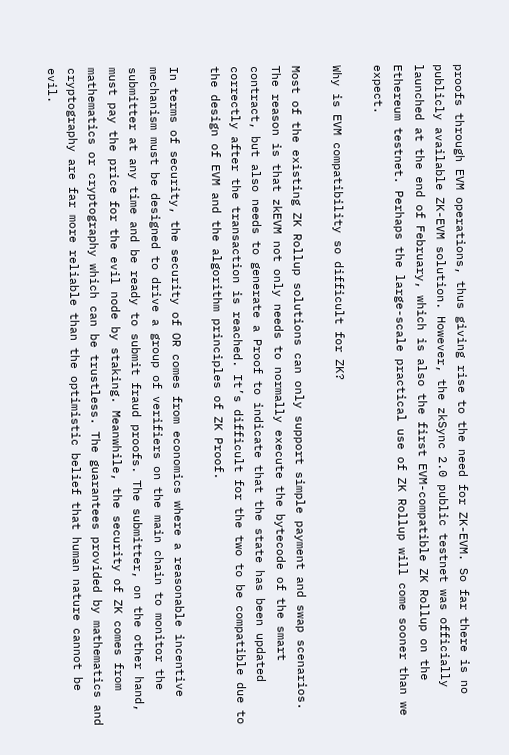proofs through EVM operations, thus giving rise to the need for ZK-EVM. So far there is no publicly available ZK-EVM solution. However, the zkSync 2.0 public testnet was officially launched at the end of February, which is also the first EVM-compatible ZK Rollup on the Ethereum testnet. Perhaps the large-scale practical use of ZK Rollup will come sooner than we expect.

Why is EVM compatibility so difficult for ZK?

Most of the existing ZK Rollup solutions can only support simple payment and swap scenarios. The reason is that zkEVM not only needs to normally execute the bytecode of the smart contract, but also needs to generate a Proof to indicate that the state has been updated correctly after the transaction is reached. It’s difficult for the two to be compatible due to the design of EVM and the algorithm principles of ZK Proof.

In terms of security, the security of OR comes from economics where a reasonable incentive mechanism must be designed to drive a group of verifiers on the main chain to monitor the submitter at any time and be ready to submit fraud proofs. The submitter, on the other hand, must pay the price for the evil node by staking. Meanwhile, the security of ZK comes from mathematics or cryptography which can be trustless. The guarantees provided by mathematics and cryptography are far more reliable than the optimistic belief that human nature cannot be evil.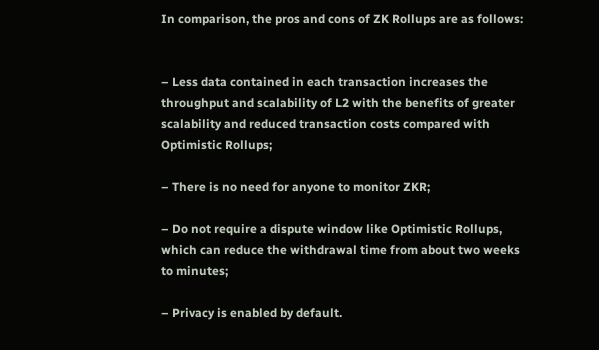In comparison, the pros and cons of ZK Rollups are as follows:


– Less data contained in each transaction increases the throughput and scalability of L2 with the benefits of greater scalability and reduced transaction costs compared with Optimistic Rollups;

– There is no need for anyone to monitor ZKR;

– Do not require a dispute window like Optimistic Rollups, which can reduce the withdrawal time from about two weeks to minutes;

– Privacy is enabled by default.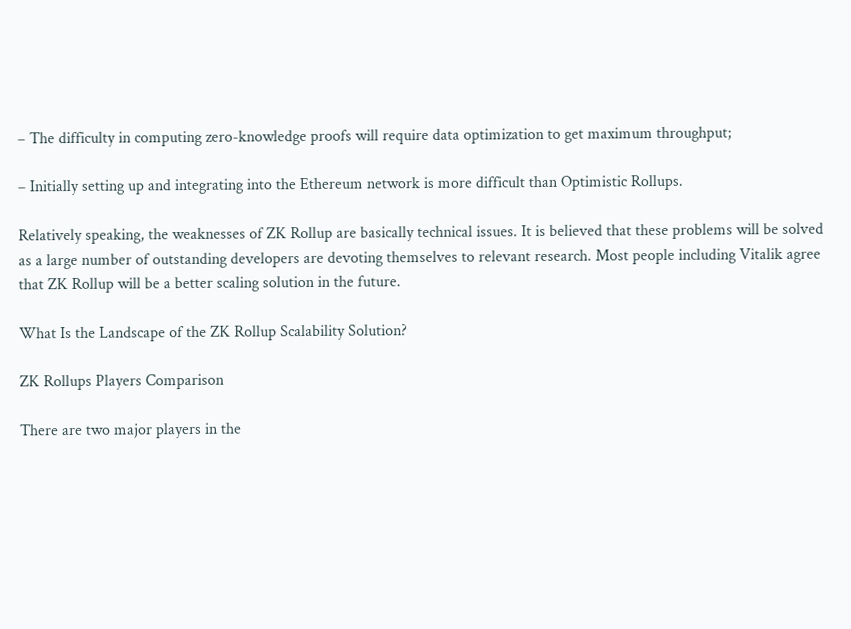– The difficulty in computing zero-knowledge proofs will require data optimization to get maximum throughput;

– Initially setting up and integrating into the Ethereum network is more difficult than Optimistic Rollups.

Relatively speaking, the weaknesses of ZK Rollup are basically technical issues. It is believed that these problems will be solved as a large number of outstanding developers are devoting themselves to relevant research. Most people including Vitalik agree that ZK Rollup will be a better scaling solution in the future.

What Is the Landscape of the ZK Rollup Scalability Solution?

ZK Rollups Players Comparison

There are two major players in the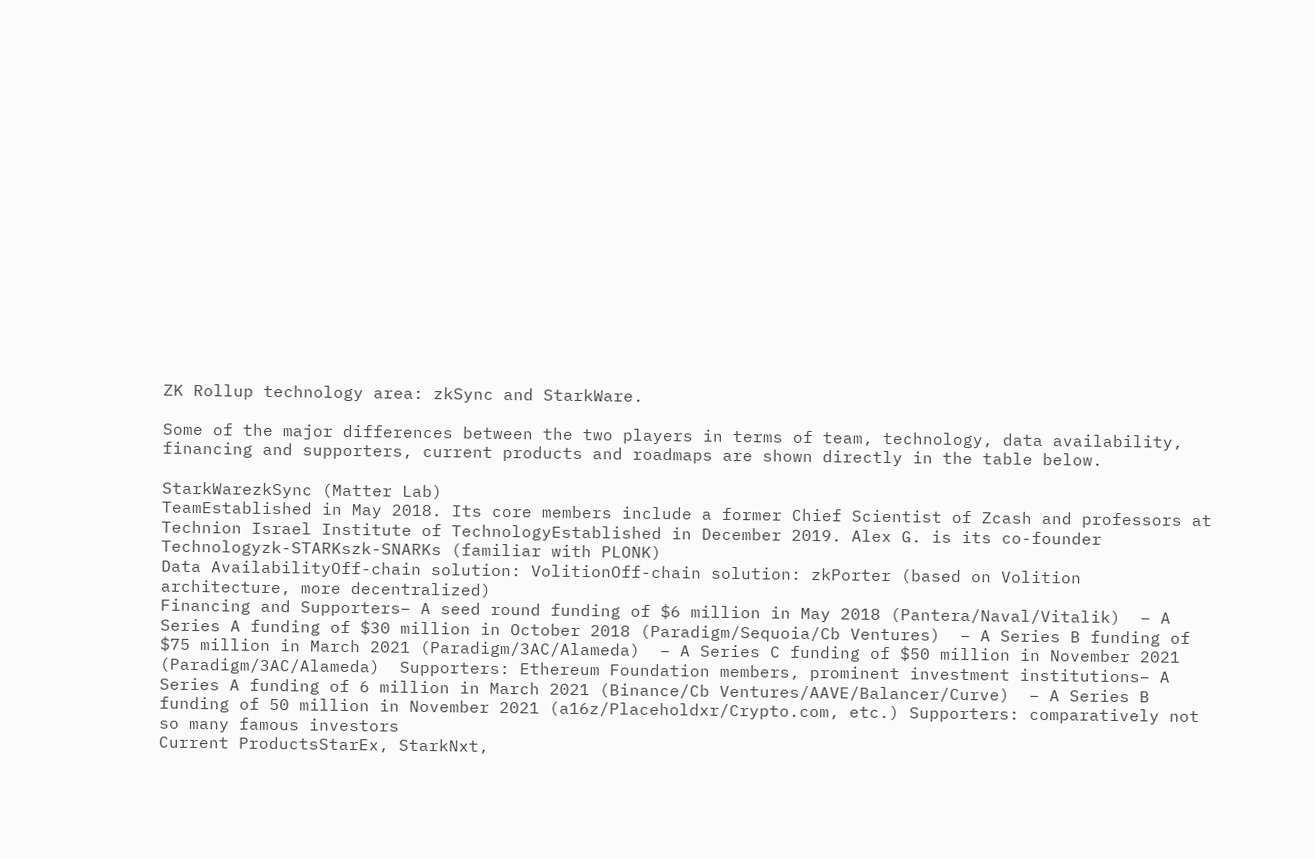ZK Rollup technology area: zkSync and StarkWare.

Some of the major differences between the two players in terms of team, technology, data availability, financing and supporters, current products and roadmaps are shown directly in the table below.

StarkWarezkSync (Matter Lab)
TeamEstablished in May 2018. Its core members include a former Chief Scientist of Zcash and professors at Technion Israel Institute of TechnologyEstablished in December 2019. Alex G. is its co-founder
Technologyzk-STARKszk-SNARKs (familiar with PLONK)
Data AvailabilityOff-chain solution: VolitionOff-chain solution: zkPorter (based on Volition architecture, more decentralized)
Financing and Supporters– A seed round funding of $6 million in May 2018 (Pantera/Naval/Vitalik)  – A Series A funding of $30 million in October 2018 (Paradigm/Sequoia/Cb Ventures)  – A Series B funding of $75 million in March 2021 (Paradigm/3AC/Alameda)  – A Series C funding of $50 million in November 2021 (Paradigm/3AC/Alameda)  Supporters: Ethereum Foundation members, prominent investment institutions– A Series A funding of 6 million in March 2021 (Binance/Cb Ventures/AAVE/Balancer/Curve)  – A Series B funding of 50 million in November 2021 (a16z/Placeholdxr/Crypto.com, etc.) Supporters: comparatively not so many famous investors
Current ProductsStarEx, StarkNxt,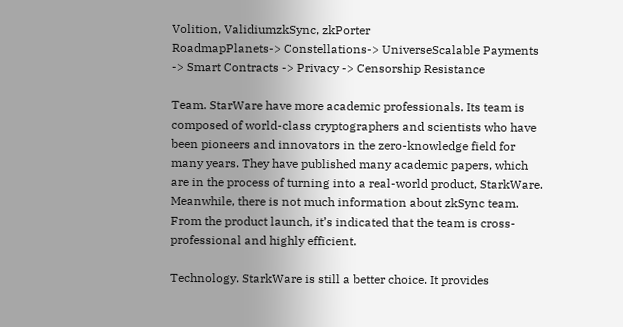Volition, ValidiumzkSync, zkPorter
RoadmapPlanets-> Constellations-> UniverseScalable Payments -> Smart Contracts -> Privacy -> Censorship Resistance

Team. StarWare have more academic professionals. Its team is composed of world-class cryptographers and scientists who have been pioneers and innovators in the zero-knowledge field for many years. They have published many academic papers, which are in the process of turning into a real-world product, StarkWare. Meanwhile, there is not much information about zkSync team. From the product launch, it’s indicated that the team is cross-professional and highly efficient.

Technology. StarkWare is still a better choice. It provides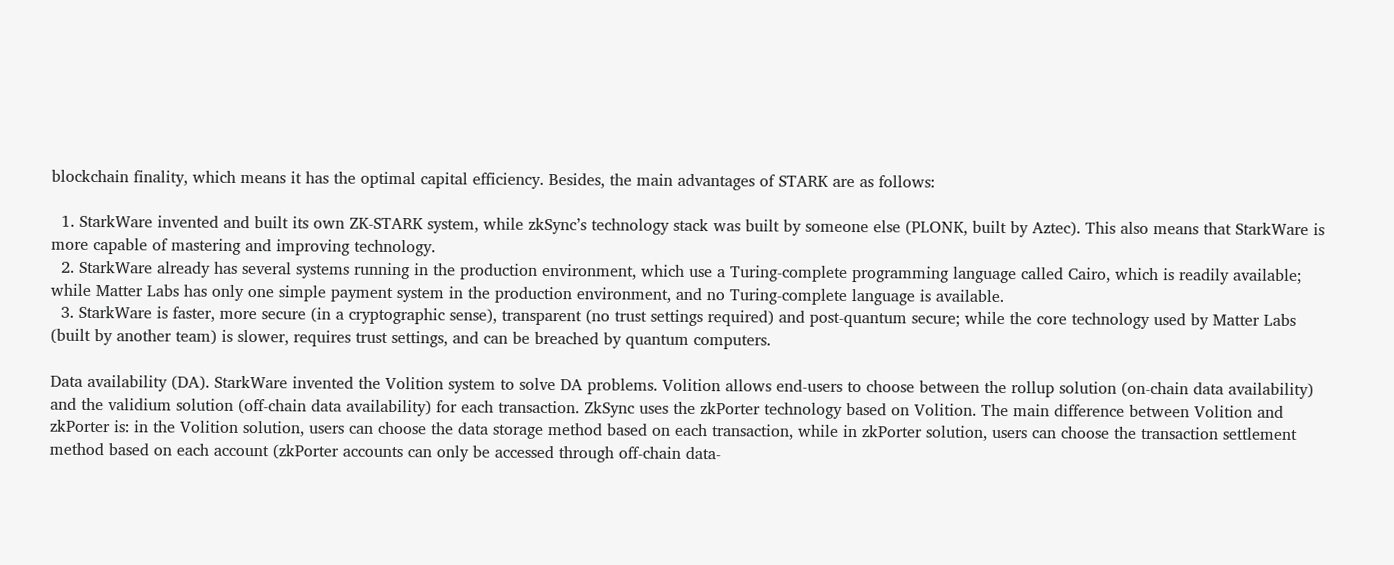blockchain finality, which means it has the optimal capital efficiency. Besides, the main advantages of STARK are as follows:

  1. StarkWare invented and built its own ZK-STARK system, while zkSync’s technology stack was built by someone else (PLONK, built by Aztec). This also means that StarkWare is more capable of mastering and improving technology.
  2. StarkWare already has several systems running in the production environment, which use a Turing-complete programming language called Cairo, which is readily available; while Matter Labs has only one simple payment system in the production environment, and no Turing-complete language is available.
  3. StarkWare is faster, more secure (in a cryptographic sense), transparent (no trust settings required) and post-quantum secure; while the core technology used by Matter Labs (built by another team) is slower, requires trust settings, and can be breached by quantum computers.

Data availability (DA). StarkWare invented the Volition system to solve DA problems. Volition allows end-users to choose between the rollup solution (on-chain data availability) and the validium solution (off-chain data availability) for each transaction. ZkSync uses the zkPorter technology based on Volition. The main difference between Volition and zkPorter is: in the Volition solution, users can choose the data storage method based on each transaction, while in zkPorter solution, users can choose the transaction settlement method based on each account (zkPorter accounts can only be accessed through off-chain data-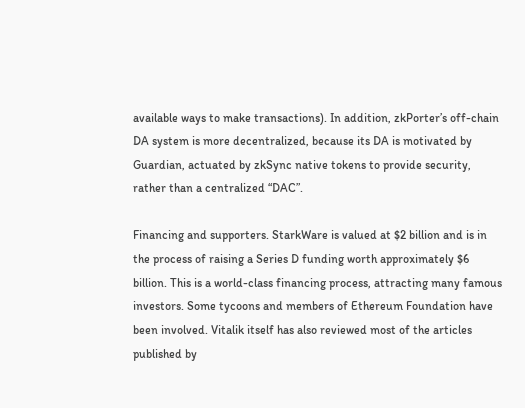available ways to make transactions). In addition, zkPorter’s off-chain DA system is more decentralized, because its DA is motivated by Guardian, actuated by zkSync native tokens to provide security, rather than a centralized “DAC”.

Financing and supporters. StarkWare is valued at $2 billion and is in the process of raising a Series D funding worth approximately $6 billion. This is a world-class financing process, attracting many famous investors. Some tycoons and members of Ethereum Foundation have been involved. Vitalik itself has also reviewed most of the articles published by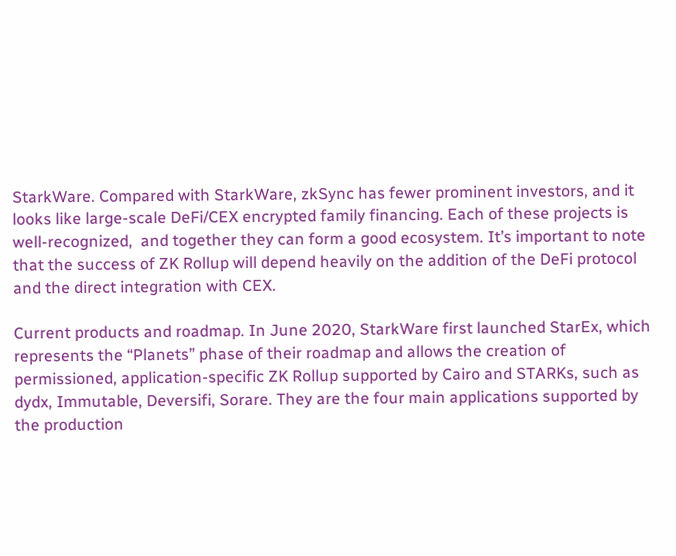StarkWare. Compared with StarkWare, zkSync has fewer prominent investors, and it looks like large-scale DeFi/CEX encrypted family financing. Each of these projects is well-recognized,  and together they can form a good ecosystem. It’s important to note that the success of ZK Rollup will depend heavily on the addition of the DeFi protocol and the direct integration with CEX.

Current products and roadmap. In June 2020, StarkWare first launched StarEx, which represents the “Planets” phase of their roadmap and allows the creation of permissioned, application-specific ZK Rollup supported by Cairo and STARKs, such as dydx, Immutable, Deversifi, Sorare. They are the four main applications supported by the production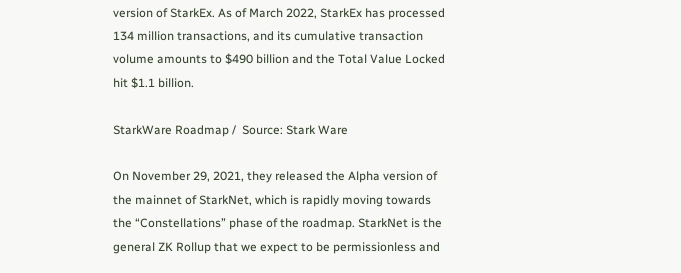version of StarkEx. As of March 2022, StarkEx has processed 134 million transactions, and its cumulative transaction volume amounts to $490 billion and the Total Value Locked hit $1.1 billion.

StarkWare Roadmap /  Source: Stark Ware

On November 29, 2021, they released the Alpha version of the mainnet of StarkNet, which is rapidly moving towards the “Constellations” phase of the roadmap. StarkNet is the general ZK Rollup that we expect to be permissionless and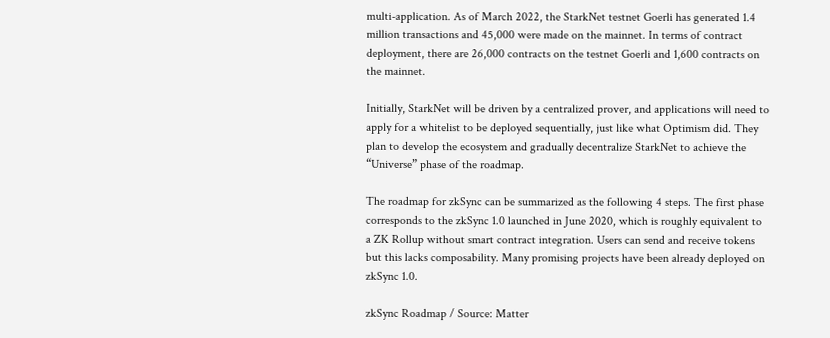multi-application. As of March 2022, the StarkNet testnet Goerli has generated 1.4 million transactions and 45,000 were made on the mainnet. In terms of contract deployment, there are 26,000 contracts on the testnet Goerli and 1,600 contracts on the mainnet.

Initially, StarkNet will be driven by a centralized prover, and applications will need to apply for a whitelist to be deployed sequentially, just like what Optimism did. They plan to develop the ecosystem and gradually decentralize StarkNet to achieve the “Universe” phase of the roadmap.

The roadmap for zkSync can be summarized as the following 4 steps. The first phase corresponds to the zkSync 1.0 launched in June 2020, which is roughly equivalent to a ZK Rollup without smart contract integration. Users can send and receive tokens but this lacks composability. Many promising projects have been already deployed on zkSync 1.0.

zkSync Roadmap / Source: Matter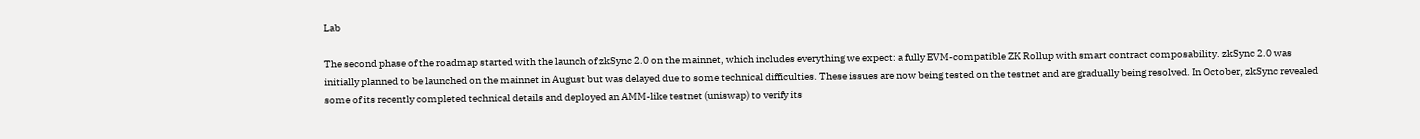Lab

The second phase of the roadmap started with the launch of zkSync 2.0 on the mainnet, which includes everything we expect: a fully EVM-compatible ZK Rollup with smart contract composability. zkSync 2.0 was initially planned to be launched on the mainnet in August but was delayed due to some technical difficulties. These issues are now being tested on the testnet and are gradually being resolved. In October, zkSync revealed some of its recently completed technical details and deployed an AMM-like testnet (uniswap) to verify its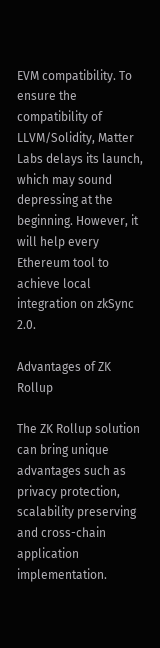EVM compatibility. To ensure the compatibility of LLVM/Solidity, Matter Labs delays its launch, which may sound depressing at the beginning. However, it will help every Ethereum tool to achieve local integration on zkSync 2.0.

Advantages of ZK Rollup

The ZK Rollup solution can bring unique advantages such as privacy protection, scalability preserving and cross-chain application implementation.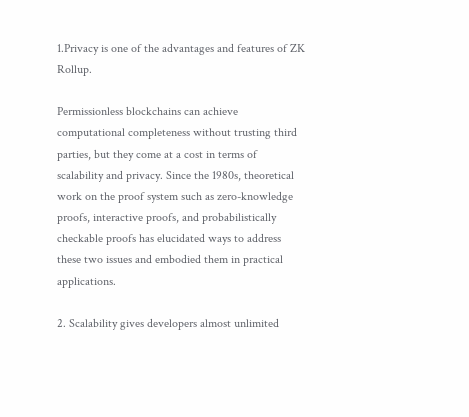1.Privacy is one of the advantages and features of ZK Rollup.

Permissionless blockchains can achieve computational completeness without trusting third parties, but they come at a cost in terms of scalability and privacy. Since the 1980s, theoretical work on the proof system such as zero-knowledge proofs, interactive proofs, and probabilistically checkable proofs has elucidated ways to address these two issues and embodied them in practical applications.

2. Scalability gives developers almost unlimited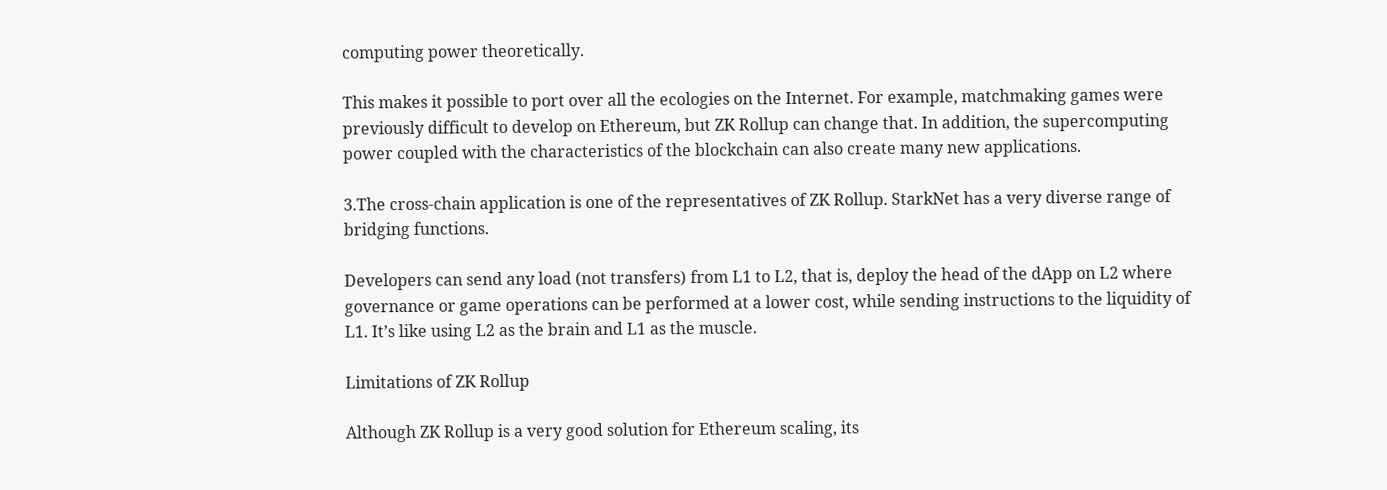computing power theoretically.

This makes it possible to port over all the ecologies on the Internet. For example, matchmaking games were previously difficult to develop on Ethereum, but ZK Rollup can change that. In addition, the supercomputing power coupled with the characteristics of the blockchain can also create many new applications.

3.The cross-chain application is one of the representatives of ZK Rollup. StarkNet has a very diverse range of bridging functions.

Developers can send any load (not transfers) from L1 to L2, that is, deploy the head of the dApp on L2 where governance or game operations can be performed at a lower cost, while sending instructions to the liquidity of L1. It’s like using L2 as the brain and L1 as the muscle.

Limitations of ZK Rollup

Although ZK Rollup is a very good solution for Ethereum scaling, its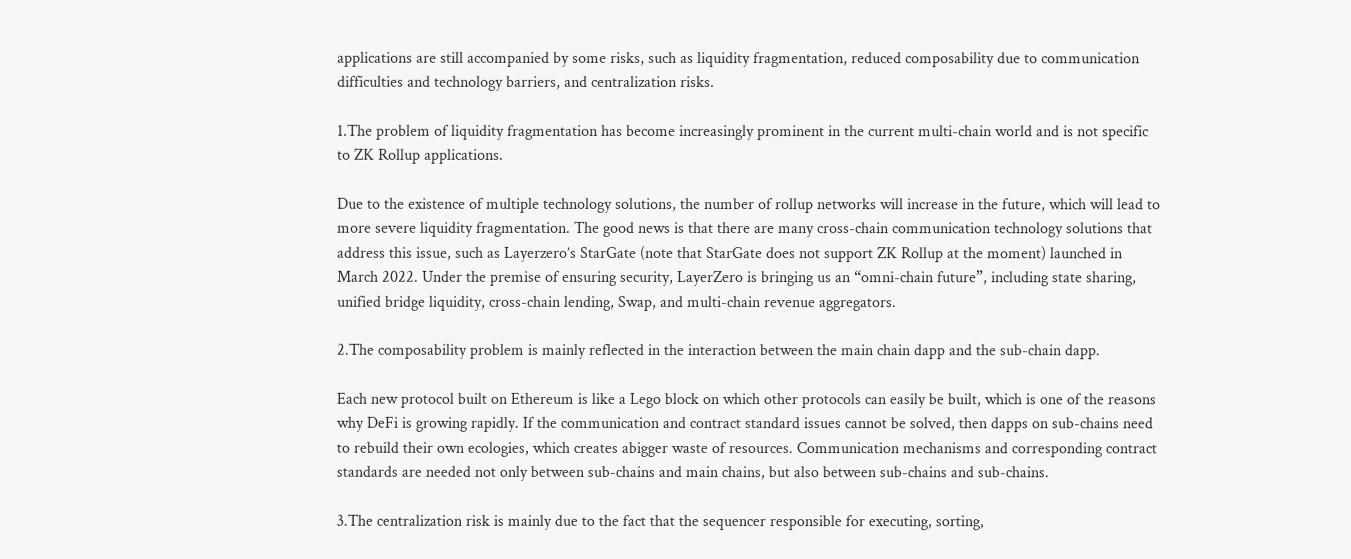applications are still accompanied by some risks, such as liquidity fragmentation, reduced composability due to communication difficulties and technology barriers, and centralization risks.

1.The problem of liquidity fragmentation has become increasingly prominent in the current multi-chain world and is not specific to ZK Rollup applications.

Due to the existence of multiple technology solutions, the number of rollup networks will increase in the future, which will lead to more severe liquidity fragmentation. The good news is that there are many cross-chain communication technology solutions that address this issue, such as Layerzero’s StarGate (note that StarGate does not support ZK Rollup at the moment) launched in March 2022. Under the premise of ensuring security, LayerZero is bringing us an “omni-chain future”, including state sharing, unified bridge liquidity, cross-chain lending, Swap, and multi-chain revenue aggregators.

2.The composability problem is mainly reflected in the interaction between the main chain dapp and the sub-chain dapp.

Each new protocol built on Ethereum is like a Lego block on which other protocols can easily be built, which is one of the reasons why DeFi is growing rapidly. If the communication and contract standard issues cannot be solved, then dapps on sub-chains need to rebuild their own ecologies, which creates abigger waste of resources. Communication mechanisms and corresponding contract standards are needed not only between sub-chains and main chains, but also between sub-chains and sub-chains.

3.The centralization risk is mainly due to the fact that the sequencer responsible for executing, sorting,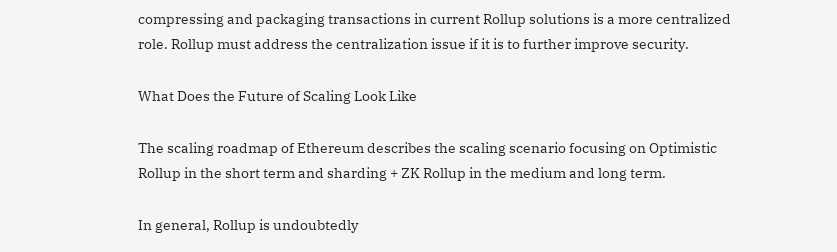compressing and packaging transactions in current Rollup solutions is a more centralized role. Rollup must address the centralization issue if it is to further improve security.

What Does the Future of Scaling Look Like

The scaling roadmap of Ethereum describes the scaling scenario focusing on Optimistic Rollup in the short term and sharding + ZK Rollup in the medium and long term.

In general, Rollup is undoubtedly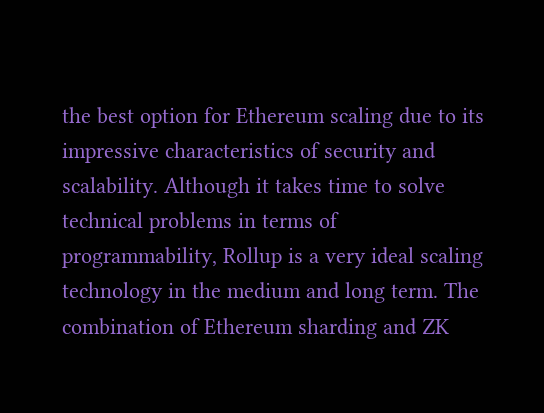the best option for Ethereum scaling due to its impressive characteristics of security and scalability. Although it takes time to solve technical problems in terms of programmability, Rollup is a very ideal scaling technology in the medium and long term. The combination of Ethereum sharding and ZK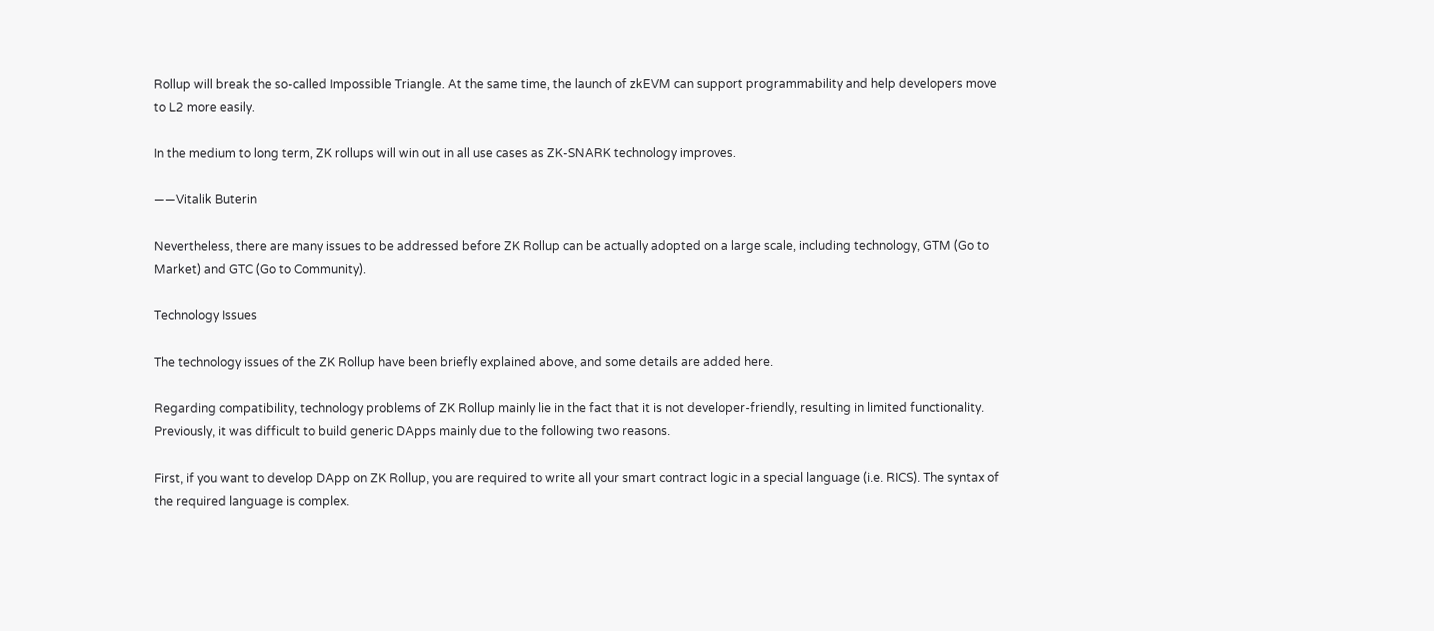Rollup will break the so-called Impossible Triangle. At the same time, the launch of zkEVM can support programmability and help developers move to L2 more easily.

In the medium to long term, ZK rollups will win out in all use cases as ZK-SNARK technology improves.

——Vitalik Buterin

Nevertheless, there are many issues to be addressed before ZK Rollup can be actually adopted on a large scale, including technology, GTM (Go to Market) and GTC (Go to Community).

Technology Issues

The technology issues of the ZK Rollup have been briefly explained above, and some details are added here.

Regarding compatibility, technology problems of ZK Rollup mainly lie in the fact that it is not developer-friendly, resulting in limited functionality. Previously, it was difficult to build generic DApps mainly due to the following two reasons.

First, if you want to develop DApp on ZK Rollup, you are required to write all your smart contract logic in a special language (i.e. RICS). The syntax of the required language is complex.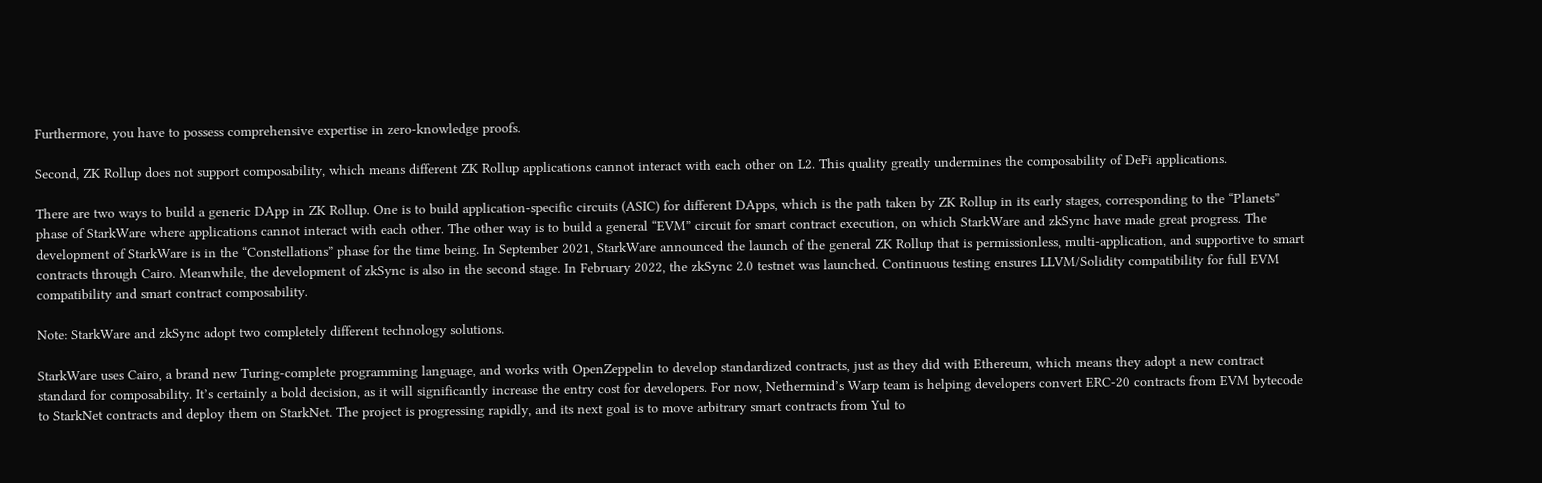Furthermore, you have to possess comprehensive expertise in zero-knowledge proofs.

Second, ZK Rollup does not support composability, which means different ZK Rollup applications cannot interact with each other on L2. This quality greatly undermines the composability of DeFi applications.

There are two ways to build a generic DApp in ZK Rollup. One is to build application-specific circuits (ASIC) for different DApps, which is the path taken by ZK Rollup in its early stages, corresponding to the “Planets” phase of StarkWare where applications cannot interact with each other. The other way is to build a general “EVM” circuit for smart contract execution, on which StarkWare and zkSync have made great progress. The development of StarkWare is in the “Constellations” phase for the time being. In September 2021, StarkWare announced the launch of the general ZK Rollup that is permissionless, multi-application, and supportive to smart contracts through Cairo. Meanwhile, the development of zkSync is also in the second stage. In February 2022, the zkSync 2.0 testnet was launched. Continuous testing ensures LLVM/Solidity compatibility for full EVM compatibility and smart contract composability.

Note: StarkWare and zkSync adopt two completely different technology solutions.

StarkWare uses Cairo, a brand new Turing-complete programming language, and works with OpenZeppelin to develop standardized contracts, just as they did with Ethereum, which means they adopt a new contract standard for composability. It’s certainly a bold decision, as it will significantly increase the entry cost for developers. For now, Nethermind’s Warp team is helping developers convert ERC-20 contracts from EVM bytecode to StarkNet contracts and deploy them on StarkNet. The project is progressing rapidly, and its next goal is to move arbitrary smart contracts from Yul to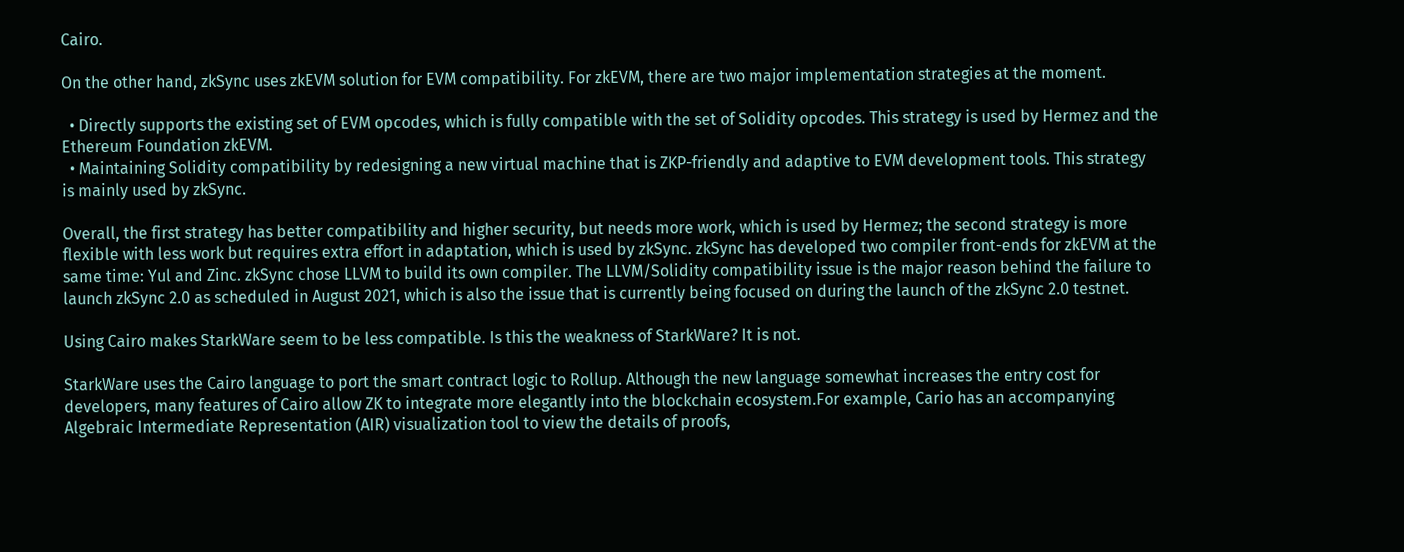Cairo.

On the other hand, zkSync uses zkEVM solution for EVM compatibility. For zkEVM, there are two major implementation strategies at the moment.

  • Directly supports the existing set of EVM opcodes, which is fully compatible with the set of Solidity opcodes. This strategy is used by Hermez and the Ethereum Foundation zkEVM.
  • Maintaining Solidity compatibility by redesigning a new virtual machine that is ZKP-friendly and adaptive to EVM development tools. This strategy is mainly used by zkSync.

Overall, the first strategy has better compatibility and higher security, but needs more work, which is used by Hermez; the second strategy is more flexible with less work but requires extra effort in adaptation, which is used by zkSync. zkSync has developed two compiler front-ends for zkEVM at the same time: Yul and Zinc. zkSync chose LLVM to build its own compiler. The LLVM/Solidity compatibility issue is the major reason behind the failure to launch zkSync 2.0 as scheduled in August 2021, which is also the issue that is currently being focused on during the launch of the zkSync 2.0 testnet.

Using Cairo makes StarkWare seem to be less compatible. Is this the weakness of StarkWare? It is not.

StarkWare uses the Cairo language to port the smart contract logic to Rollup. Although the new language somewhat increases the entry cost for developers, many features of Cairo allow ZK to integrate more elegantly into the blockchain ecosystem.For example, Cario has an accompanying Algebraic Intermediate Representation (AIR) visualization tool to view the details of proofs,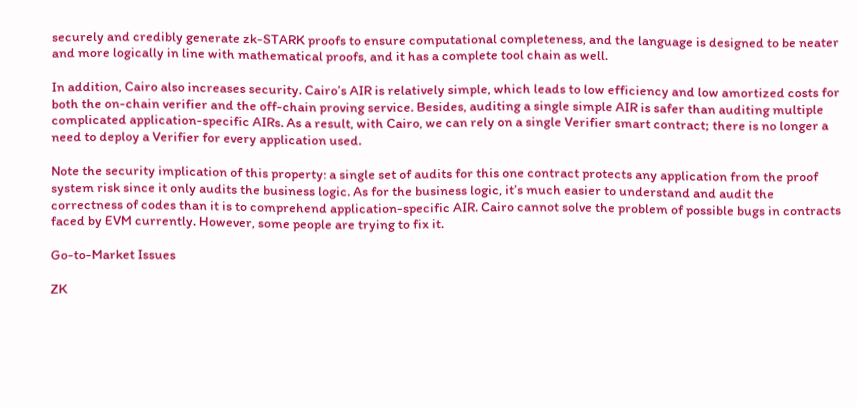securely and credibly generate zk-STARK proofs to ensure computational completeness, and the language is designed to be neater and more logically in line with mathematical proofs, and it has a complete tool chain as well.

In addition, Cairo also increases security. Cairo’s AIR is relatively simple, which leads to low efficiency and low amortized costs for both the on-chain verifier and the off-chain proving service. Besides, auditing a single simple AIR is safer than auditing multiple complicated application-specific AIRs. As a result, with Cairo, we can rely on a single Verifier smart contract; there is no longer a need to deploy a Verifier for every application used.

Note the security implication of this property: a single set of audits for this one contract protects any application from the proof system risk since it only audits the business logic. As for the business logic, it’s much easier to understand and audit the correctness of codes than it is to comprehend application-specific AIR. Cairo cannot solve the problem of possible bugs in contracts faced by EVM currently. However, some people are trying to fix it.

Go-to-Market Issues

ZK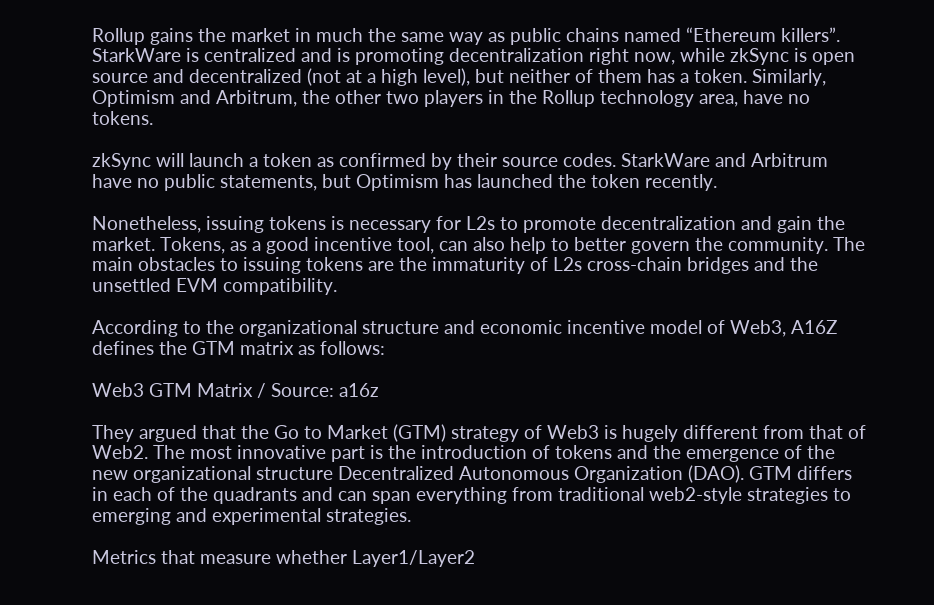Rollup gains the market in much the same way as public chains named “Ethereum killers”. StarkWare is centralized and is promoting decentralization right now, while zkSync is open source and decentralized (not at a high level), but neither of them has a token. Similarly, Optimism and Arbitrum, the other two players in the Rollup technology area, have no tokens.

zkSync will launch a token as confirmed by their source codes. StarkWare and Arbitrum have no public statements, but Optimism has launched the token recently.

Nonetheless, issuing tokens is necessary for L2s to promote decentralization and gain the market. Tokens, as a good incentive tool, can also help to better govern the community. The main obstacles to issuing tokens are the immaturity of L2s cross-chain bridges and the unsettled EVM compatibility.

According to the organizational structure and economic incentive model of Web3, A16Z defines the GTM matrix as follows:

Web3 GTM Matrix / Source: a16z

They argued that the Go to Market (GTM) strategy of Web3 is hugely different from that of Web2. The most innovative part is the introduction of tokens and the emergence of the new organizational structure Decentralized Autonomous Organization (DAO). GTM differs in each of the quadrants and can span everything from traditional web2-style strategies to emerging and experimental strategies.

Metrics that measure whether Layer1/Layer2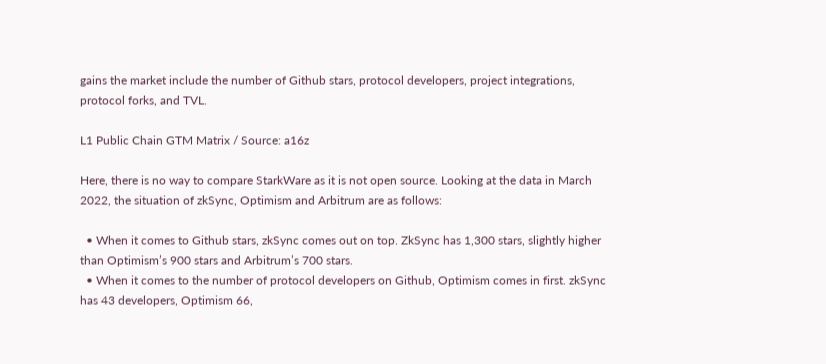gains the market include the number of Github stars, protocol developers, project integrations, protocol forks, and TVL.

L1 Public Chain GTM Matrix / Source: a16z

Here, there is no way to compare StarkWare as it is not open source. Looking at the data in March 2022, the situation of zkSync, Optimism and Arbitrum are as follows:

  • When it comes to Github stars, zkSync comes out on top. ZkSync has 1,300 stars, slightly higher than Optimism’s 900 stars and Arbitrum’s 700 stars.
  • When it comes to the number of protocol developers on Github, Optimism comes in first. zkSync has 43 developers, Optimism 66,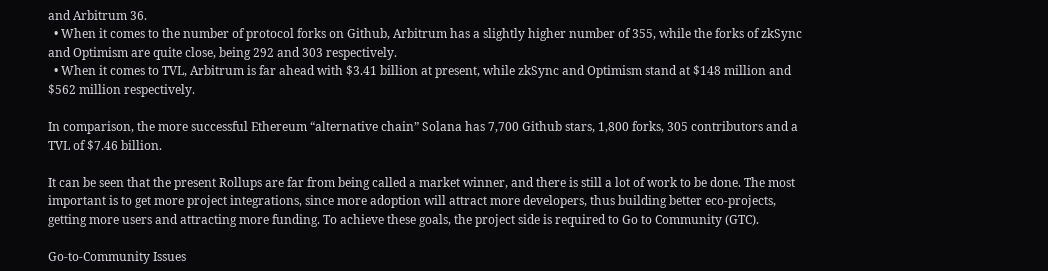and Arbitrum 36.
  • When it comes to the number of protocol forks on Github, Arbitrum has a slightly higher number of 355, while the forks of zkSync and Optimism are quite close, being 292 and 303 respectively.
  • When it comes to TVL, Arbitrum is far ahead with $3.41 billion at present, while zkSync and Optimism stand at $148 million and $562 million respectively.

In comparison, the more successful Ethereum “alternative chain” Solana has 7,700 Github stars, 1,800 forks, 305 contributors and a TVL of $7.46 billion.

It can be seen that the present Rollups are far from being called a market winner, and there is still a lot of work to be done. The most important is to get more project integrations, since more adoption will attract more developers, thus building better eco-projects, getting more users and attracting more funding. To achieve these goals, the project side is required to Go to Community (GTC).

Go-to-Community Issues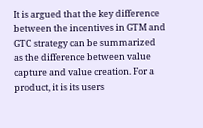It is argued that the key difference between the incentives in GTM and GTC strategy can be summarized as the difference between value capture and value creation. For a product, it is its users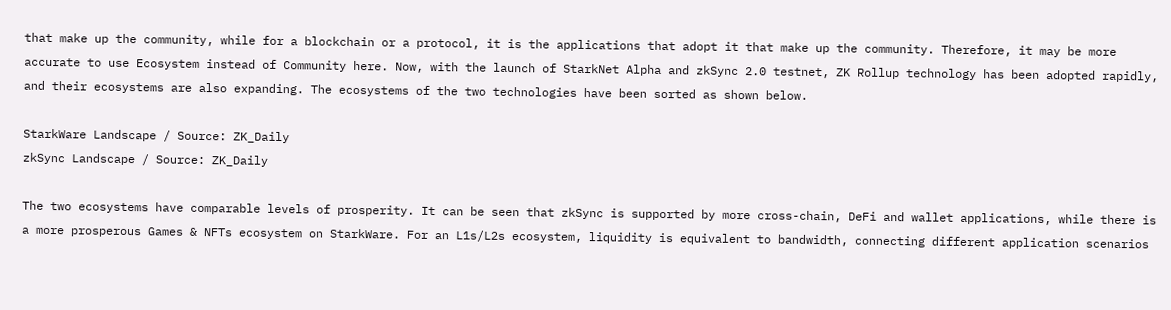that make up the community, while for a blockchain or a protocol, it is the applications that adopt it that make up the community. Therefore, it may be more accurate to use Ecosystem instead of Community here. Now, with the launch of StarkNet Alpha and zkSync 2.0 testnet, ZK Rollup technology has been adopted rapidly, and their ecosystems are also expanding. The ecosystems of the two technologies have been sorted as shown below.

StarkWare Landscape / Source: ZK_Daily
zkSync Landscape / Source: ZK_Daily

The two ecosystems have comparable levels of prosperity. It can be seen that zkSync is supported by more cross-chain, DeFi and wallet applications, while there is a more prosperous Games & NFTs ecosystem on StarkWare. For an L1s/L2s ecosystem, liquidity is equivalent to bandwidth, connecting different application scenarios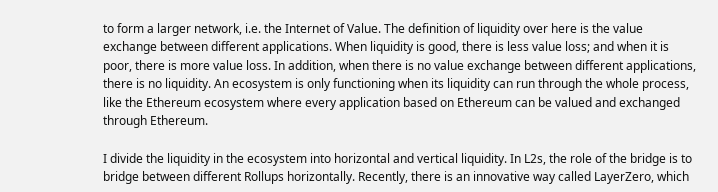to form a larger network, i.e. the Internet of Value. The definition of liquidity over here is the value exchange between different applications. When liquidity is good, there is less value loss; and when it is poor, there is more value loss. In addition, when there is no value exchange between different applications, there is no liquidity. An ecosystem is only functioning when its liquidity can run through the whole process, like the Ethereum ecosystem where every application based on Ethereum can be valued and exchanged through Ethereum.

I divide the liquidity in the ecosystem into horizontal and vertical liquidity. In L2s, the role of the bridge is to bridge between different Rollups horizontally. Recently, there is an innovative way called LayerZero, which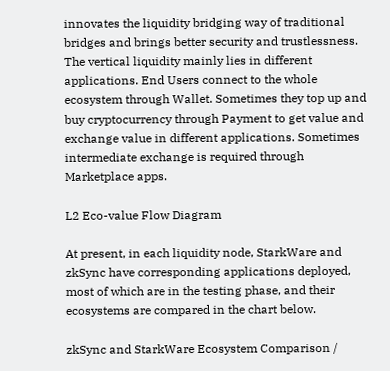innovates the liquidity bridging way of traditional bridges and brings better security and trustlessness. The vertical liquidity mainly lies in different applications. End Users connect to the whole ecosystem through Wallet. Sometimes they top up and buy cryptocurrency through Payment to get value and exchange value in different applications. Sometimes intermediate exchange is required through Marketplace apps.

L2 Eco-value Flow Diagram

At present, in each liquidity node, StarkWare and zkSync have corresponding applications deployed, most of which are in the testing phase, and their ecosystems are compared in the chart below.

zkSync and StarkWare Ecosystem Comparison /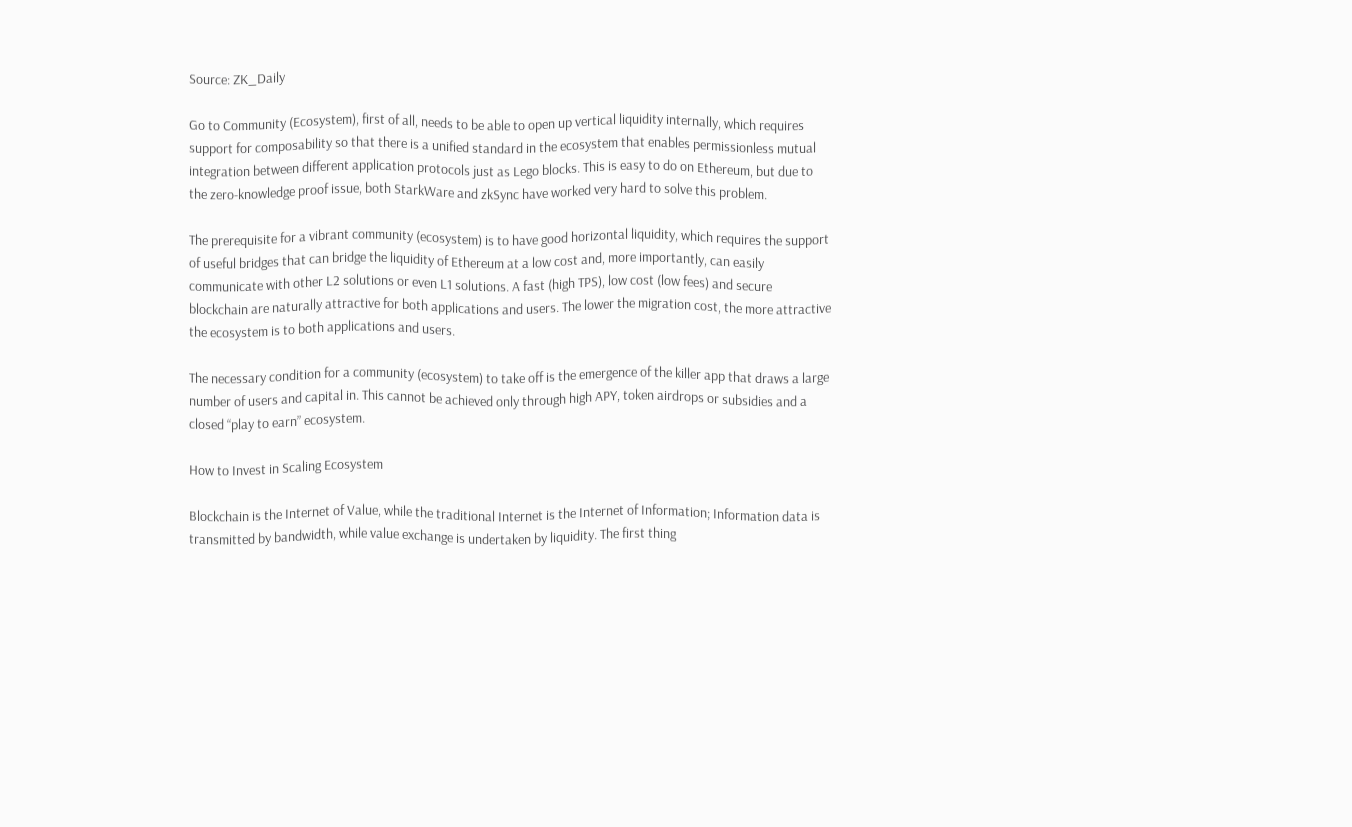Source: ZK_Daily

Go to Community (Ecosystem), first of all, needs to be able to open up vertical liquidity internally, which requires support for composability so that there is a unified standard in the ecosystem that enables permissionless mutual integration between different application protocols just as Lego blocks. This is easy to do on Ethereum, but due to the zero-knowledge proof issue, both StarkWare and zkSync have worked very hard to solve this problem.

The prerequisite for a vibrant community (ecosystem) is to have good horizontal liquidity, which requires the support of useful bridges that can bridge the liquidity of Ethereum at a low cost and, more importantly, can easily communicate with other L2 solutions or even L1 solutions. A fast (high TPS), low cost (low fees) and secure blockchain are naturally attractive for both applications and users. The lower the migration cost, the more attractive the ecosystem is to both applications and users.

The necessary condition for a community (ecosystem) to take off is the emergence of the killer app that draws a large number of users and capital in. This cannot be achieved only through high APY, token airdrops or subsidies and a closed “play to earn” ecosystem.

How to Invest in Scaling Ecosystem

Blockchain is the Internet of Value, while the traditional Internet is the Internet of Information; Information data is transmitted by bandwidth, while value exchange is undertaken by liquidity. The first thing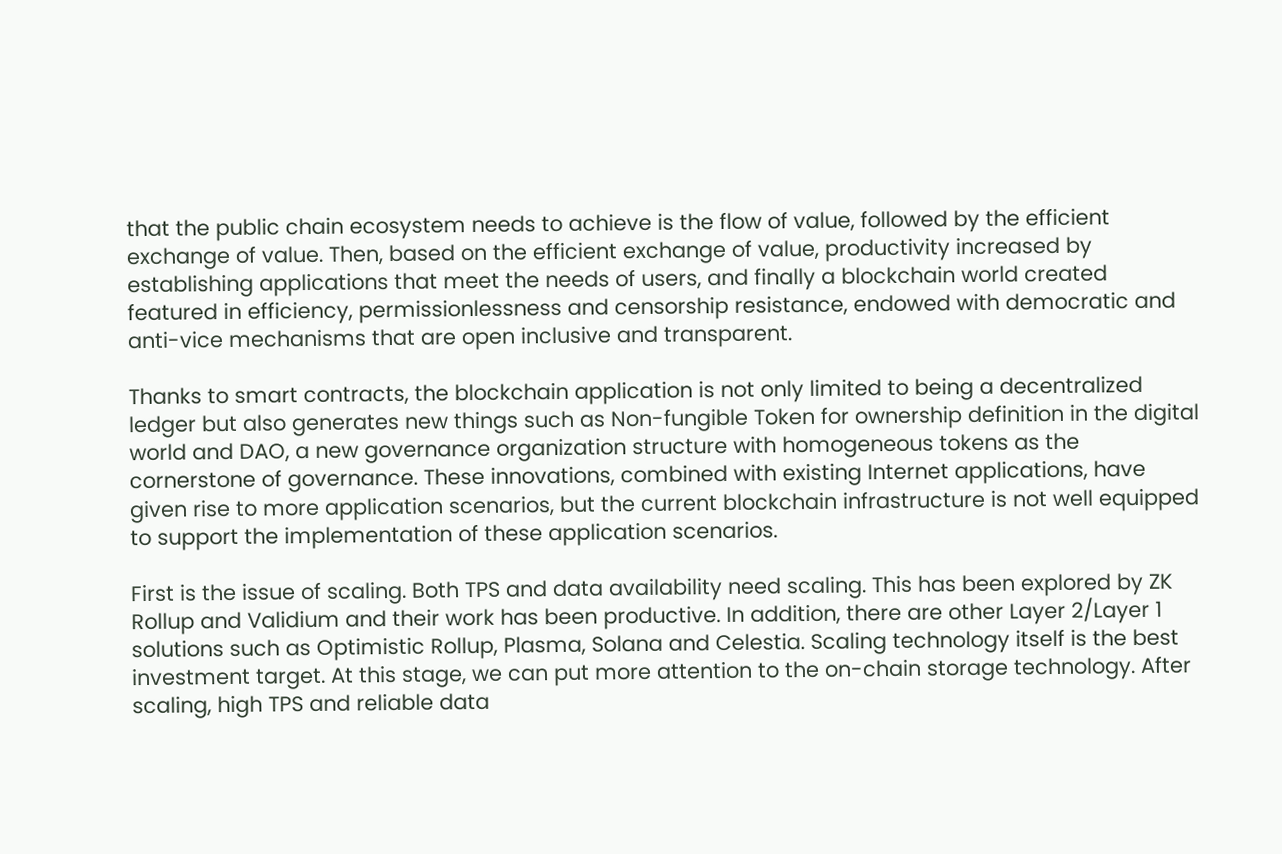that the public chain ecosystem needs to achieve is the flow of value, followed by the efficient exchange of value. Then, based on the efficient exchange of value, productivity increased by establishing applications that meet the needs of users, and finally a blockchain world created featured in efficiency, permissionlessness and censorship resistance, endowed with democratic and anti-vice mechanisms that are open inclusive and transparent.

Thanks to smart contracts, the blockchain application is not only limited to being a decentralized ledger but also generates new things such as Non-fungible Token for ownership definition in the digital world and DAO, a new governance organization structure with homogeneous tokens as the cornerstone of governance. These innovations, combined with existing Internet applications, have given rise to more application scenarios, but the current blockchain infrastructure is not well equipped to support the implementation of these application scenarios.

First is the issue of scaling. Both TPS and data availability need scaling. This has been explored by ZK Rollup and Validium and their work has been productive. In addition, there are other Layer 2/Layer 1 solutions such as Optimistic Rollup, Plasma, Solana and Celestia. Scaling technology itself is the best investment target. At this stage, we can put more attention to the on-chain storage technology. After scaling, high TPS and reliable data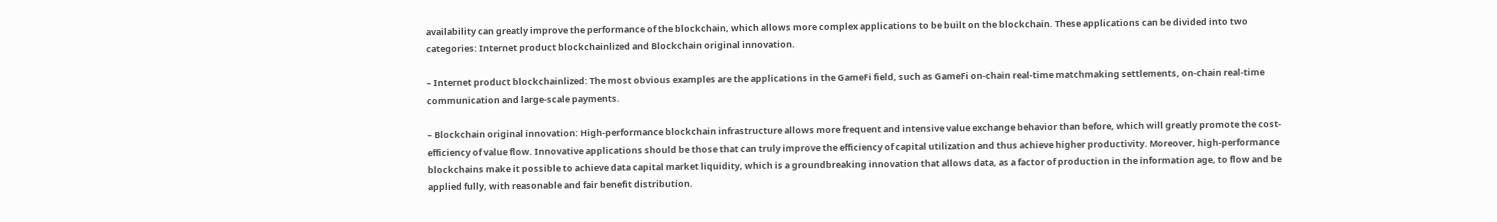availability can greatly improve the performance of the blockchain, which allows more complex applications to be built on the blockchain. These applications can be divided into two categories: Internet product blockchainlized and Blockchain original innovation.

– Internet product blockchainlized: The most obvious examples are the applications in the GameFi field, such as GameFi on-chain real-time matchmaking settlements, on-chain real-time communication and large-scale payments.

– Blockchain original innovation: High-performance blockchain infrastructure allows more frequent and intensive value exchange behavior than before, which will greatly promote the cost-efficiency of value flow. Innovative applications should be those that can truly improve the efficiency of capital utilization and thus achieve higher productivity. Moreover, high-performance blockchains make it possible to achieve data capital market liquidity, which is a groundbreaking innovation that allows data, as a factor of production in the information age, to flow and be applied fully, with reasonable and fair benefit distribution.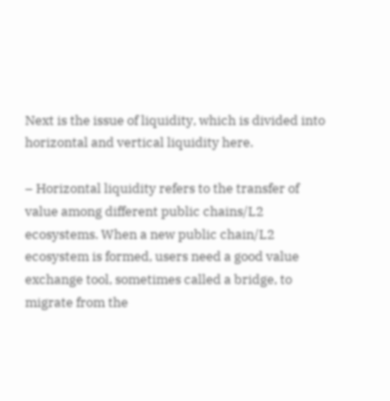Next is the issue of liquidity, which is divided into horizontal and vertical liquidity here.

– Horizontal liquidity refers to the transfer of value among different public chains/L2 ecosystems. When a new public chain/L2 ecosystem is formed, users need a good value exchange tool, sometimes called a bridge, to migrate from the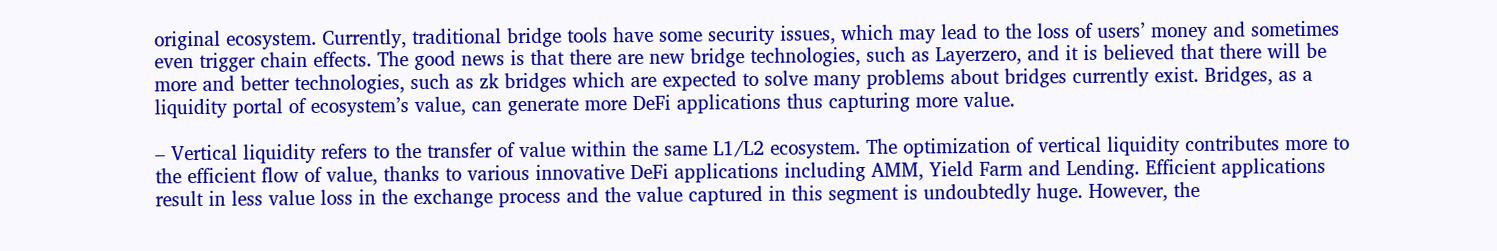original ecosystem. Currently, traditional bridge tools have some security issues, which may lead to the loss of users’ money and sometimes even trigger chain effects. The good news is that there are new bridge technologies, such as Layerzero, and it is believed that there will be more and better technologies, such as zk bridges which are expected to solve many problems about bridges currently exist. Bridges, as a liquidity portal of ecosystem’s value, can generate more DeFi applications thus capturing more value.

– Vertical liquidity refers to the transfer of value within the same L1/L2 ecosystem. The optimization of vertical liquidity contributes more to the efficient flow of value, thanks to various innovative DeFi applications including AMM, Yield Farm and Lending. Efficient applications result in less value loss in the exchange process and the value captured in this segment is undoubtedly huge. However, the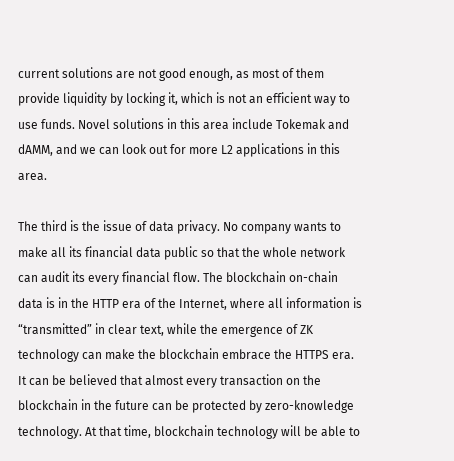current solutions are not good enough, as most of them provide liquidity by locking it, which is not an efficient way to use funds. Novel solutions in this area include Tokemak and dAMM, and we can look out for more L2 applications in this area.

The third is the issue of data privacy. No company wants to make all its financial data public so that the whole network can audit its every financial flow. The blockchain on-chain data is in the HTTP era of the Internet, where all information is “transmitted” in clear text, while the emergence of ZK technology can make the blockchain embrace the HTTPS era. It can be believed that almost every transaction on the blockchain in the future can be protected by zero-knowledge technology. At that time, blockchain technology will be able to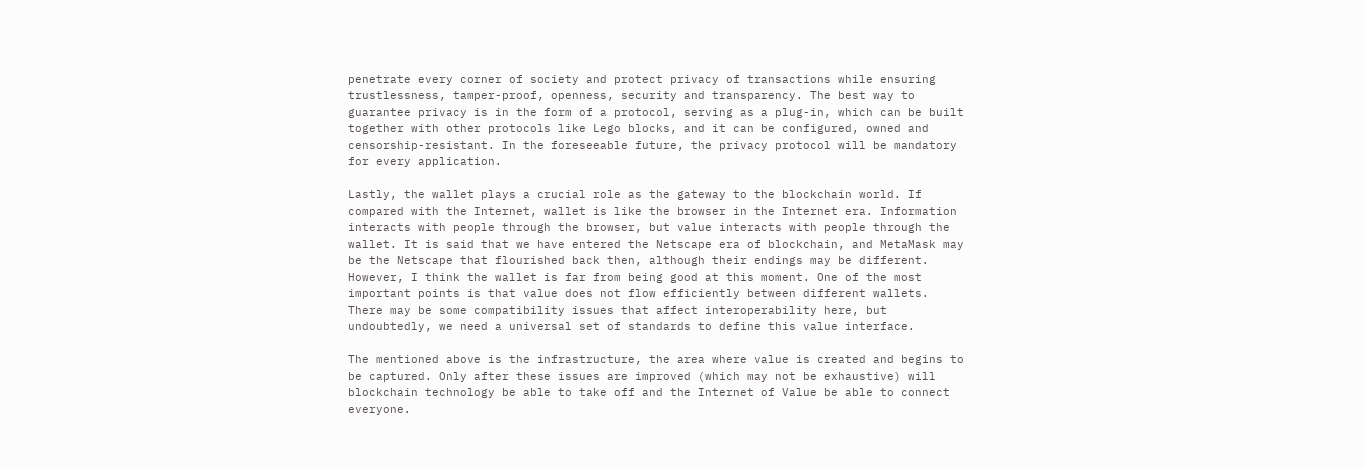penetrate every corner of society and protect privacy of transactions while ensuring trustlessness, tamper-proof, openness, security and transparency. The best way to guarantee privacy is in the form of a protocol, serving as a plug-in, which can be built together with other protocols like Lego blocks, and it can be configured, owned and censorship-resistant. In the foreseeable future, the privacy protocol will be mandatory for every application.

Lastly, the wallet plays a crucial role as the gateway to the blockchain world. If compared with the Internet, wallet is like the browser in the Internet era. Information interacts with people through the browser, but value interacts with people through the wallet. It is said that we have entered the Netscape era of blockchain, and MetaMask may be the Netscape that flourished back then, although their endings may be different. However, I think the wallet is far from being good at this moment. One of the most important points is that value does not flow efficiently between different wallets. There may be some compatibility issues that affect interoperability here, but undoubtedly, we need a universal set of standards to define this value interface.

The mentioned above is the infrastructure, the area where value is created and begins to be captured. Only after these issues are improved (which may not be exhaustive) will blockchain technology be able to take off and the Internet of Value be able to connect everyone.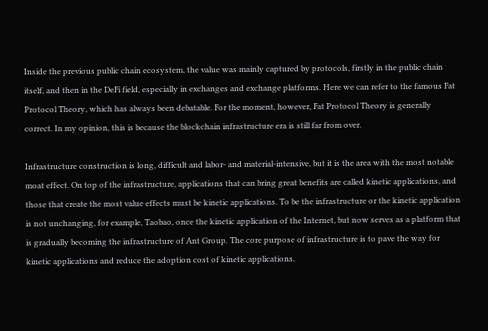Inside the previous public chain ecosystem, the value was mainly captured by protocols, firstly in the public chain itself, and then in the DeFi field, especially in exchanges and exchange platforms. Here we can refer to the famous Fat Protocol Theory, which has always been debatable. For the moment, however, Fat Protocol Theory is generally correct. In my opinion, this is because the blockchain infrastructure era is still far from over.

Infrastructure construction is long, difficult and labor- and material-intensive, but it is the area with the most notable moat effect. On top of the infrastructure, applications that can bring great benefits are called kinetic applications, and those that create the most value effects must be kinetic applications. To be the infrastructure or the kinetic application is not unchanging, for example, Taobao, once the kinetic application of the Internet, but now serves as a platform that is gradually becoming the infrastructure of Ant Group. The core purpose of infrastructure is to pave the way for kinetic applications and reduce the adoption cost of kinetic applications.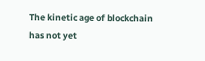The kinetic age of blockchain has not yet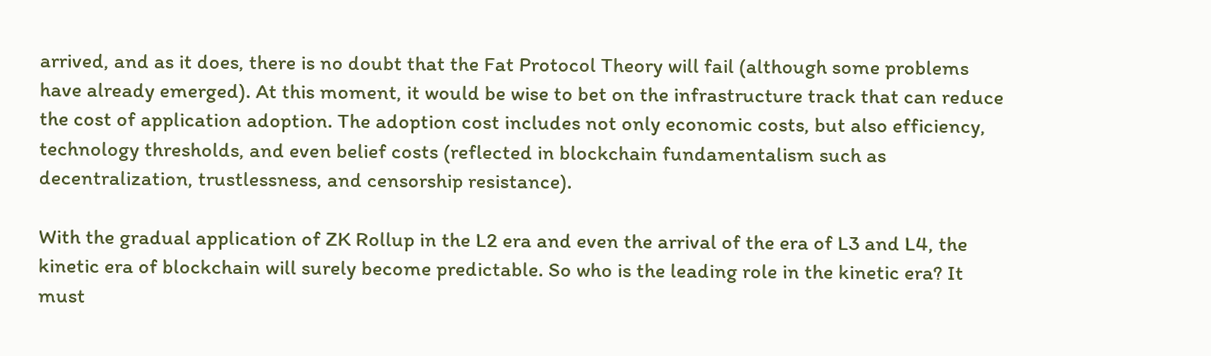arrived, and as it does, there is no doubt that the Fat Protocol Theory will fail (although some problems have already emerged). At this moment, it would be wise to bet on the infrastructure track that can reduce the cost of application adoption. The adoption cost includes not only economic costs, but also efficiency, technology thresholds, and even belief costs (reflected in blockchain fundamentalism such as decentralization, trustlessness, and censorship resistance).

With the gradual application of ZK Rollup in the L2 era and even the arrival of the era of L3 and L4, the kinetic era of blockchain will surely become predictable. So who is the leading role in the kinetic era? It must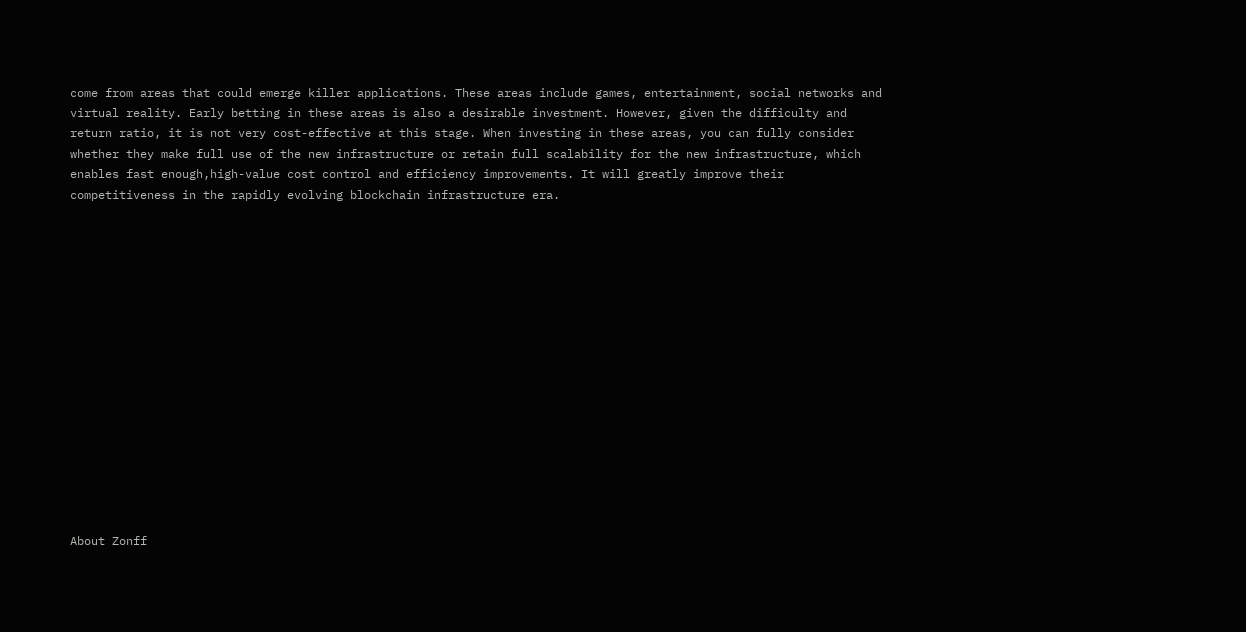come from areas that could emerge killer applications. These areas include games, entertainment, social networks and virtual reality. Early betting in these areas is also a desirable investment. However, given the difficulty and return ratio, it is not very cost-effective at this stage. When investing in these areas, you can fully consider whether they make full use of the new infrastructure or retain full scalability for the new infrastructure, which enables fast enough,high-value cost control and efficiency improvements. It will greatly improve their competitiveness in the rapidly evolving blockchain infrastructure era.
















About Zonff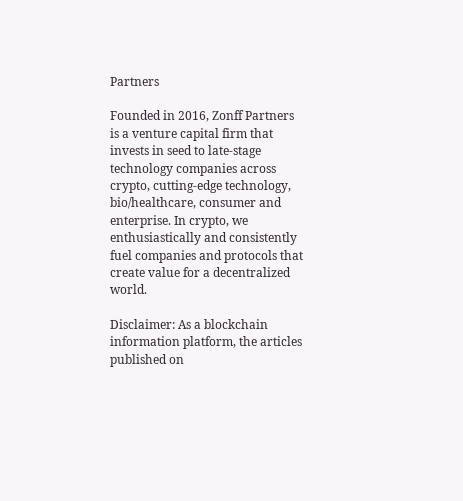Partners

Founded in 2016, Zonff Partners is a venture capital firm that invests in seed to late-stage technology companies across crypto, cutting-edge technology, bio/healthcare, consumer and enterprise. In crypto, we enthusiastically and consistently fuel companies and protocols that create value for a decentralized world.

Disclaimer: As a blockchain information platform, the articles published on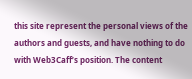this site represent the personal views of the authors and guests, and have nothing to do with Web3Caff’s position. The content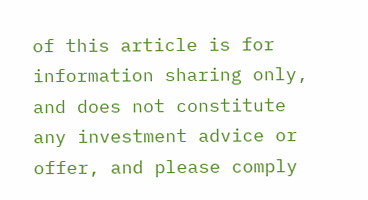of this article is for information sharing only, and does not constitute any investment advice or offer, and please comply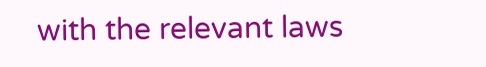with the relevant laws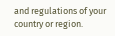and regulations of your country or region.